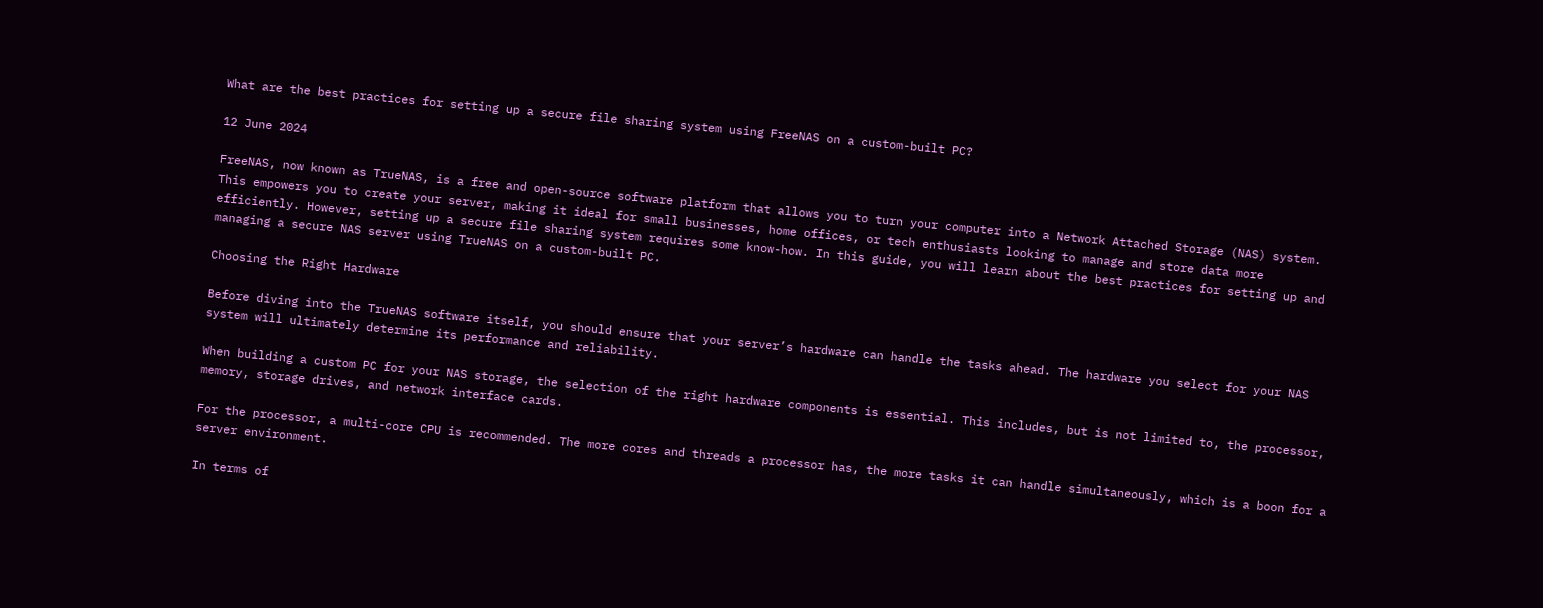What are the best practices for setting up a secure file sharing system using FreeNAS on a custom-built PC?

12 June 2024

FreeNAS, now known as TrueNAS, is a free and open-source software platform that allows you to turn your computer into a Network Attached Storage (NAS) system. This empowers you to create your server, making it ideal for small businesses, home offices, or tech enthusiasts looking to manage and store data more efficiently. However, setting up a secure file sharing system requires some know-how. In this guide, you will learn about the best practices for setting up and managing a secure NAS server using TrueNAS on a custom-built PC.

Choosing the Right Hardware

Before diving into the TrueNAS software itself, you should ensure that your server’s hardware can handle the tasks ahead. The hardware you select for your NAS system will ultimately determine its performance and reliability.

When building a custom PC for your NAS storage, the selection of the right hardware components is essential. This includes, but is not limited to, the processor, memory, storage drives, and network interface cards.

For the processor, a multi-core CPU is recommended. The more cores and threads a processor has, the more tasks it can handle simultaneously, which is a boon for a server environment.

In terms of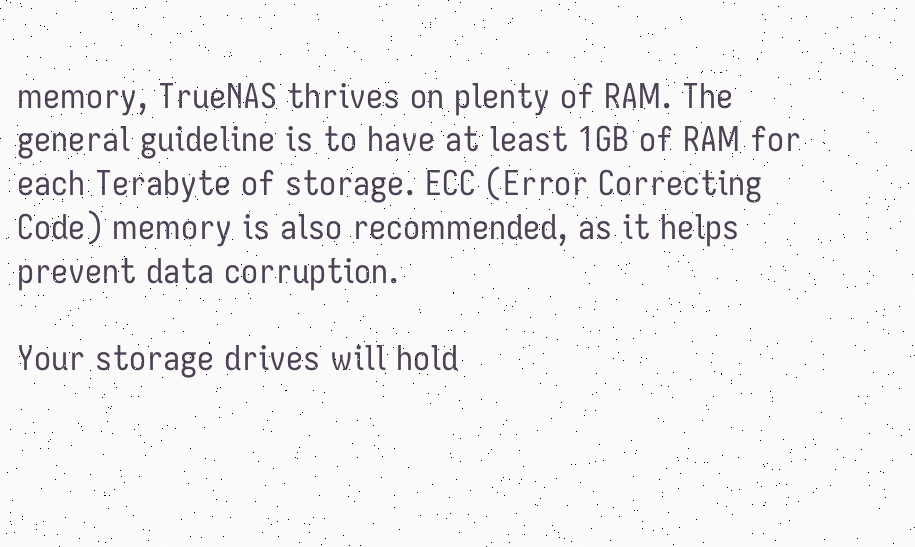memory, TrueNAS thrives on plenty of RAM. The general guideline is to have at least 1GB of RAM for each Terabyte of storage. ECC (Error Correcting Code) memory is also recommended, as it helps prevent data corruption.

Your storage drives will hold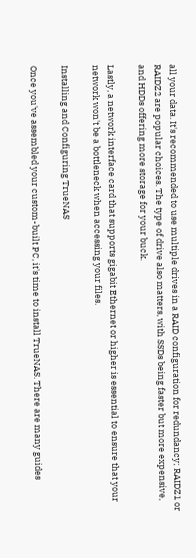all your data. It's recommended to use multiple drives in a RAID configuration for redundancy; RAIDZ1 or RAIDZ2 are popular choices. The type of drive also matters, with SSDs being faster but more expensive, and HDDs offering more storage for your buck.

Lastly, a network interface card that supports gigabit Ethernet or higher is essential to ensure that your network won't be a bottleneck when accessing your files.

Installing and Configuring TrueNAS

Once you've assembled your custom-built PC, it's time to install TrueNAS. There are many guides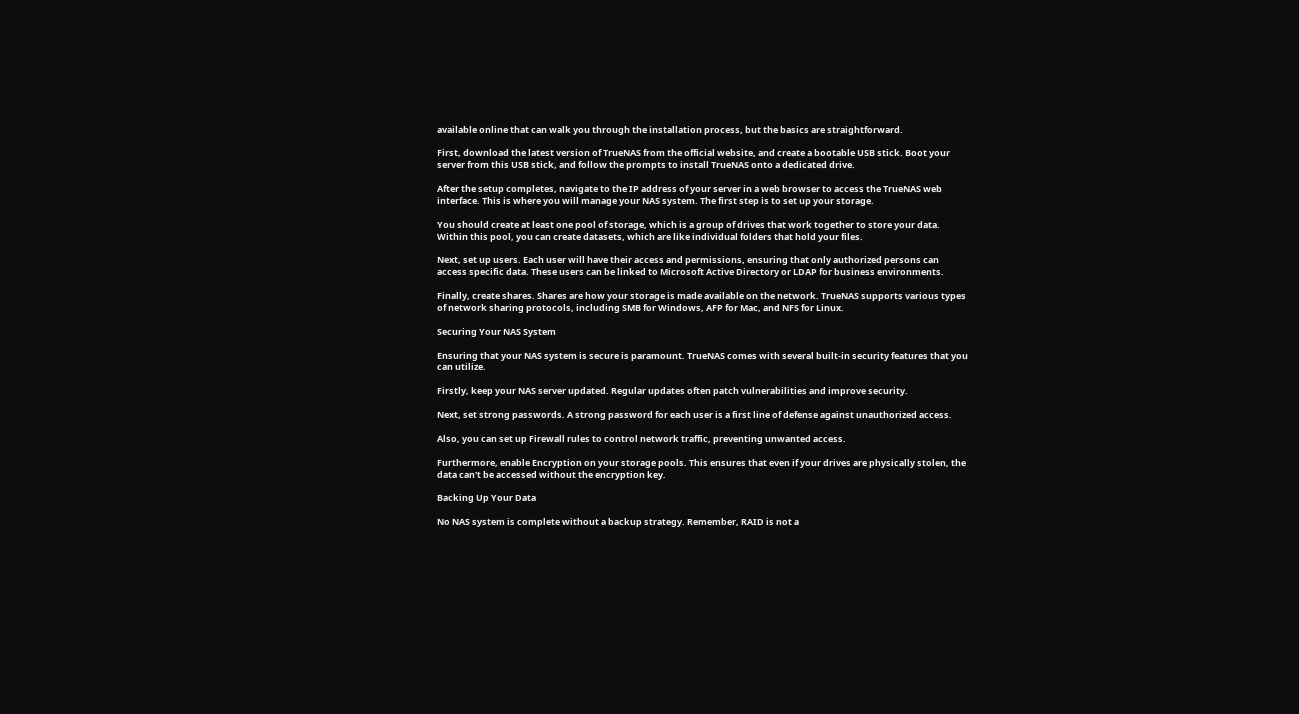available online that can walk you through the installation process, but the basics are straightforward.

First, download the latest version of TrueNAS from the official website, and create a bootable USB stick. Boot your server from this USB stick, and follow the prompts to install TrueNAS onto a dedicated drive.

After the setup completes, navigate to the IP address of your server in a web browser to access the TrueNAS web interface. This is where you will manage your NAS system. The first step is to set up your storage.

You should create at least one pool of storage, which is a group of drives that work together to store your data. Within this pool, you can create datasets, which are like individual folders that hold your files.

Next, set up users. Each user will have their access and permissions, ensuring that only authorized persons can access specific data. These users can be linked to Microsoft Active Directory or LDAP for business environments.

Finally, create shares. Shares are how your storage is made available on the network. TrueNAS supports various types of network sharing protocols, including SMB for Windows, AFP for Mac, and NFS for Linux.

Securing Your NAS System

Ensuring that your NAS system is secure is paramount. TrueNAS comes with several built-in security features that you can utilize.

Firstly, keep your NAS server updated. Regular updates often patch vulnerabilities and improve security.

Next, set strong passwords. A strong password for each user is a first line of defense against unauthorized access.

Also, you can set up Firewall rules to control network traffic, preventing unwanted access.

Furthermore, enable Encryption on your storage pools. This ensures that even if your drives are physically stolen, the data can't be accessed without the encryption key.

Backing Up Your Data

No NAS system is complete without a backup strategy. Remember, RAID is not a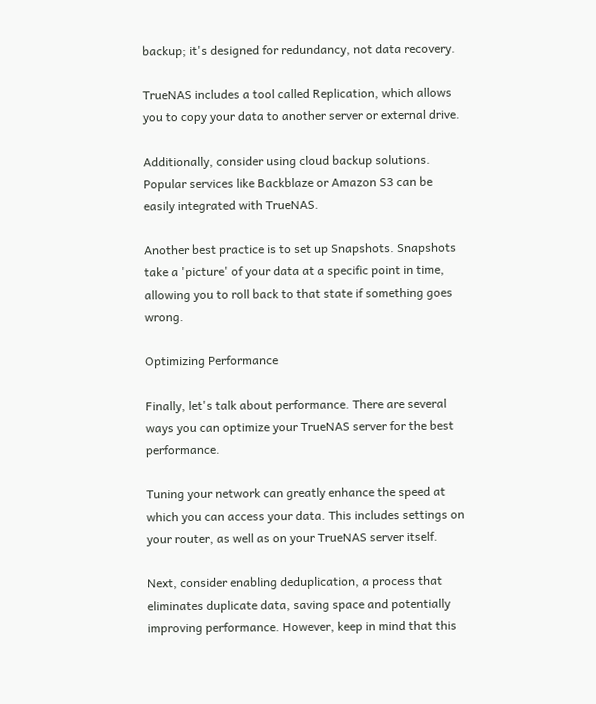backup; it's designed for redundancy, not data recovery.

TrueNAS includes a tool called Replication, which allows you to copy your data to another server or external drive.

Additionally, consider using cloud backup solutions. Popular services like Backblaze or Amazon S3 can be easily integrated with TrueNAS.

Another best practice is to set up Snapshots. Snapshots take a 'picture' of your data at a specific point in time, allowing you to roll back to that state if something goes wrong.

Optimizing Performance

Finally, let's talk about performance. There are several ways you can optimize your TrueNAS server for the best performance.

Tuning your network can greatly enhance the speed at which you can access your data. This includes settings on your router, as well as on your TrueNAS server itself.

Next, consider enabling deduplication, a process that eliminates duplicate data, saving space and potentially improving performance. However, keep in mind that this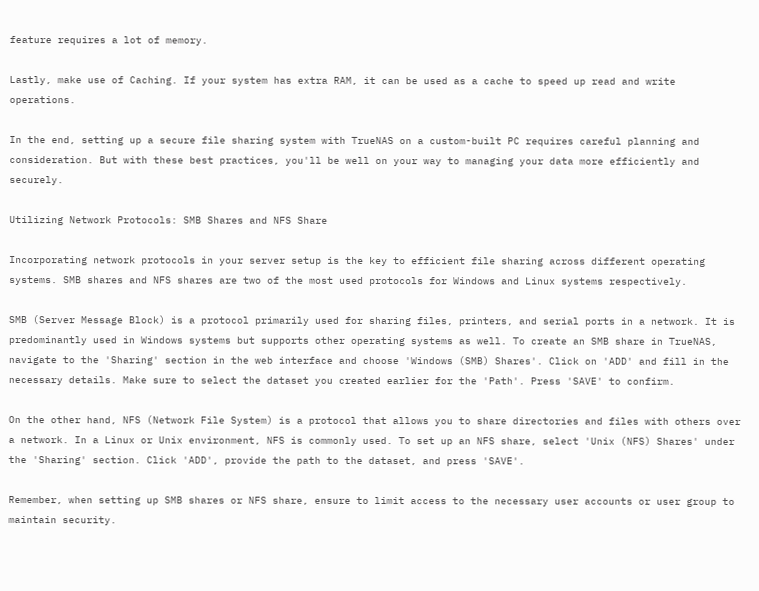feature requires a lot of memory.

Lastly, make use of Caching. If your system has extra RAM, it can be used as a cache to speed up read and write operations.

In the end, setting up a secure file sharing system with TrueNAS on a custom-built PC requires careful planning and consideration. But with these best practices, you'll be well on your way to managing your data more efficiently and securely.

Utilizing Network Protocols: SMB Shares and NFS Share

Incorporating network protocols in your server setup is the key to efficient file sharing across different operating systems. SMB shares and NFS shares are two of the most used protocols for Windows and Linux systems respectively.

SMB (Server Message Block) is a protocol primarily used for sharing files, printers, and serial ports in a network. It is predominantly used in Windows systems but supports other operating systems as well. To create an SMB share in TrueNAS, navigate to the 'Sharing' section in the web interface and choose 'Windows (SMB) Shares'. Click on 'ADD' and fill in the necessary details. Make sure to select the dataset you created earlier for the 'Path'. Press 'SAVE' to confirm.

On the other hand, NFS (Network File System) is a protocol that allows you to share directories and files with others over a network. In a Linux or Unix environment, NFS is commonly used. To set up an NFS share, select 'Unix (NFS) Shares' under the 'Sharing' section. Click 'ADD', provide the path to the dataset, and press 'SAVE'.

Remember, when setting up SMB shares or NFS share, ensure to limit access to the necessary user accounts or user group to maintain security.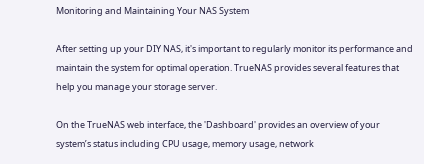Monitoring and Maintaining Your NAS System

After setting up your DIY NAS, it's important to regularly monitor its performance and maintain the system for optimal operation. TrueNAS provides several features that help you manage your storage server.

On the TrueNAS web interface, the 'Dashboard' provides an overview of your system’s status including CPU usage, memory usage, network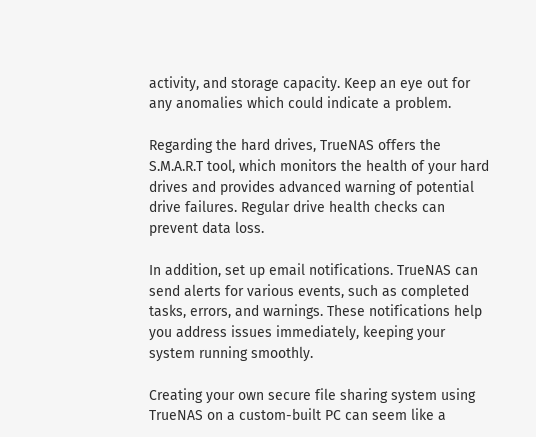activity, and storage capacity. Keep an eye out for any anomalies which could indicate a problem.

Regarding the hard drives, TrueNAS offers the S.M.A.R.T tool, which monitors the health of your hard drives and provides advanced warning of potential drive failures. Regular drive health checks can prevent data loss.

In addition, set up email notifications. TrueNAS can send alerts for various events, such as completed tasks, errors, and warnings. These notifications help you address issues immediately, keeping your system running smoothly.

Creating your own secure file sharing system using TrueNAS on a custom-built PC can seem like a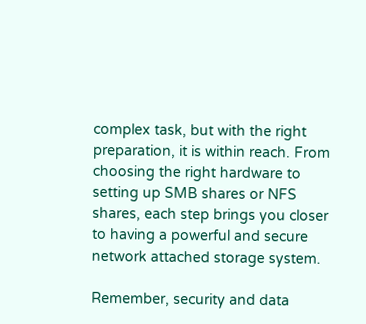complex task, but with the right preparation, it is within reach. From choosing the right hardware to setting up SMB shares or NFS shares, each step brings you closer to having a powerful and secure network attached storage system.

Remember, security and data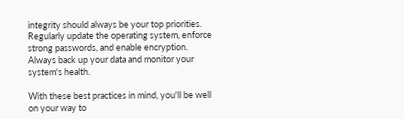integrity should always be your top priorities. Regularly update the operating system, enforce strong passwords, and enable encryption. Always back up your data and monitor your system's health.

With these best practices in mind, you'll be well on your way to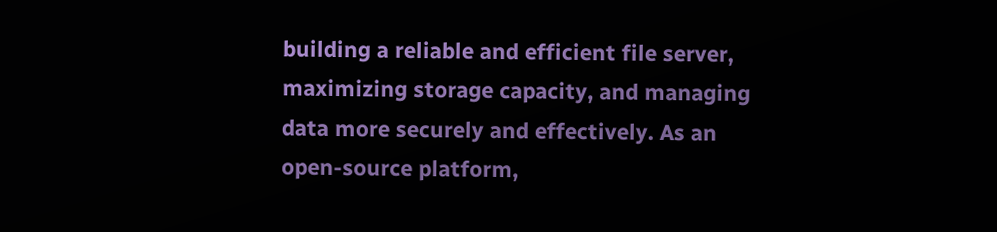building a reliable and efficient file server, maximizing storage capacity, and managing data more securely and effectively. As an open-source platform,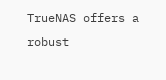TrueNAS offers a robust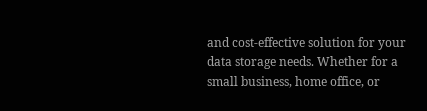and cost-effective solution for your data storage needs. Whether for a small business, home office, or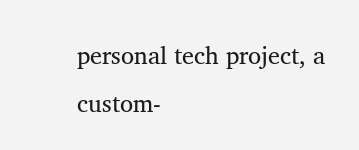personal tech project, a custom-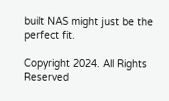built NAS might just be the perfect fit.

Copyright 2024. All Rights Reserved